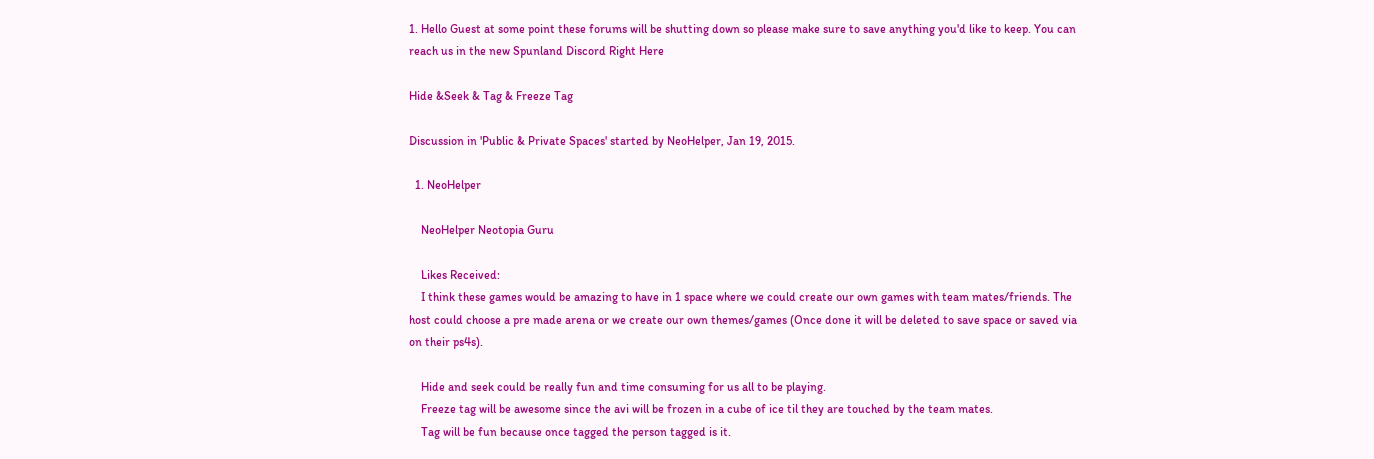1. Hello Guest at some point these forums will be shutting down so please make sure to save anything you'd like to keep. You can reach us in the new Spunland Discord Right Here

Hide &Seek & Tag & Freeze Tag

Discussion in 'Public & Private Spaces' started by NeoHelper, Jan 19, 2015.

  1. NeoHelper

    NeoHelper Neotopia Guru

    Likes Received:
    I think these games would be amazing to have in 1 space where we could create our own games with team mates/friends. The host could choose a pre made arena or we create our own themes/games (Once done it will be deleted to save space or saved via on their ps4s).

    Hide and seek could be really fun and time consuming for us all to be playing.
    Freeze tag will be awesome since the avi will be frozen in a cube of ice til they are touched by the team mates.
    Tag will be fun because once tagged the person tagged is it.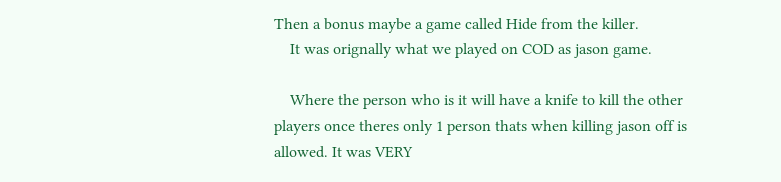Then a bonus maybe a game called Hide from the killer.
    It was orignally what we played on COD as jason game.

    Where the person who is it will have a knife to kill the other players once theres only 1 person thats when killing jason off is allowed. It was VERY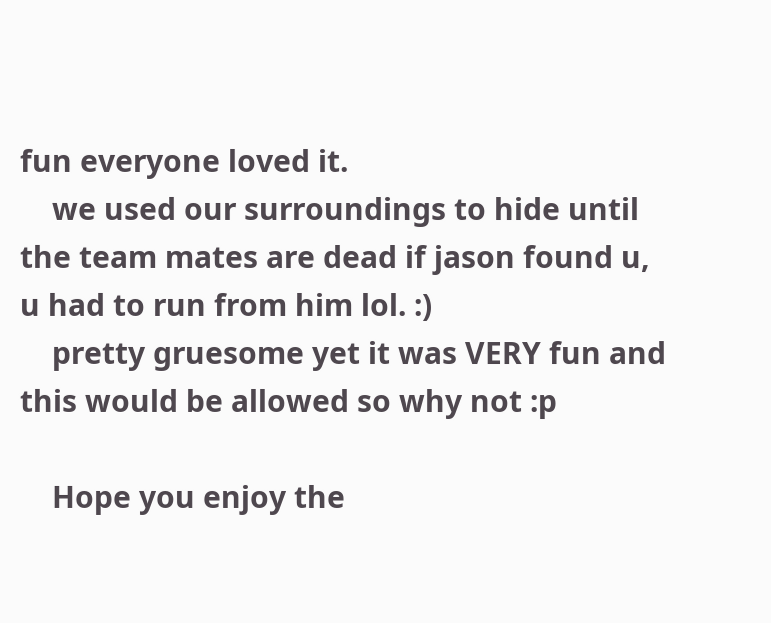fun everyone loved it.
    we used our surroundings to hide until the team mates are dead if jason found u, u had to run from him lol. :)
    pretty gruesome yet it was VERY fun and this would be allowed so why not :p

    Hope you enjoy the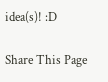idea(s)! :D

Share This Page